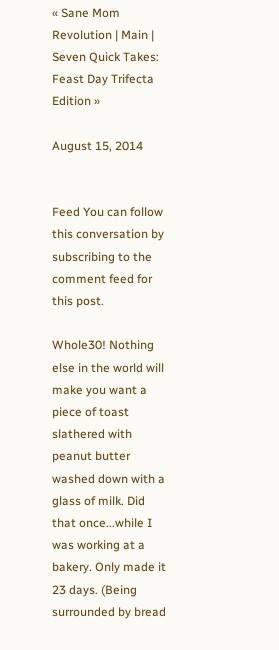« Sane Mom Revolution | Main | Seven Quick Takes: Feast Day Trifecta Edition »

August 15, 2014


Feed You can follow this conversation by subscribing to the comment feed for this post.

Whole30! Nothing else in the world will make you want a piece of toast slathered with peanut butter washed down with a glass of milk. Did that once...while I was working at a bakery. Only made it 23 days. (Being surrounded by bread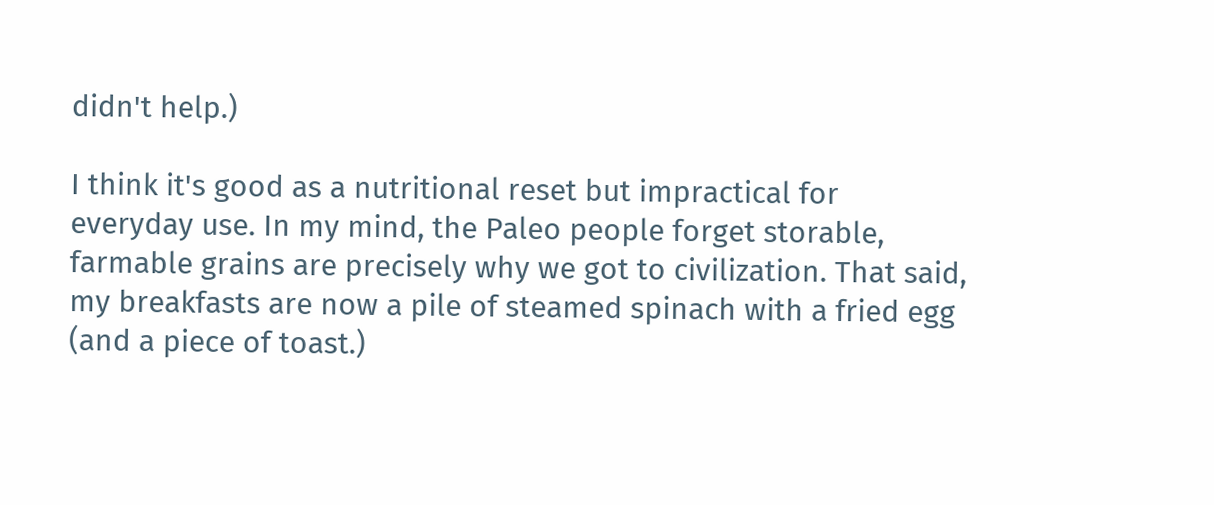didn't help.)

I think it's good as a nutritional reset but impractical for everyday use. In my mind, the Paleo people forget storable, farmable grains are precisely why we got to civilization. That said, my breakfasts are now a pile of steamed spinach with a fried egg (and a piece of toast.)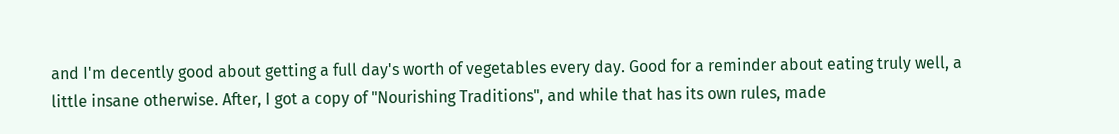and I'm decently good about getting a full day's worth of vegetables every day. Good for a reminder about eating truly well, a little insane otherwise. After, I got a copy of "Nourishing Traditions", and while that has its own rules, made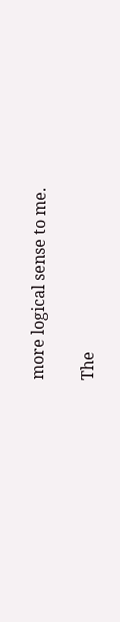more logical sense to me.

The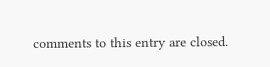comments to this entry are closed.